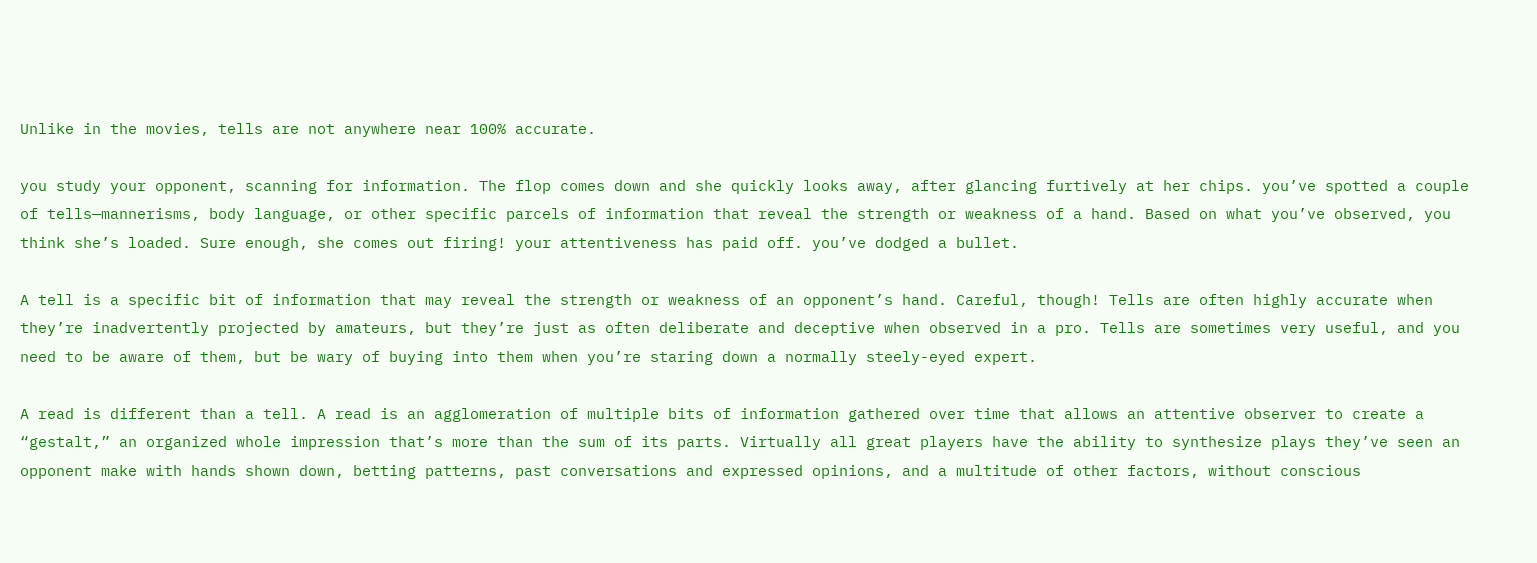Unlike in the movies, tells are not anywhere near 100% accurate.

you study your opponent, scanning for information. The flop comes down and she quickly looks away, after glancing furtively at her chips. you’ve spotted a couple of tells—mannerisms, body language, or other specific parcels of information that reveal the strength or weakness of a hand. Based on what you’ve observed, you think she’s loaded. Sure enough, she comes out firing! your attentiveness has paid off. you’ve dodged a bullet.

A tell is a specific bit of information that may reveal the strength or weakness of an opponent’s hand. Careful, though! Tells are often highly accurate when they’re inadvertently projected by amateurs, but they’re just as often deliberate and deceptive when observed in a pro. Tells are sometimes very useful, and you need to be aware of them, but be wary of buying into them when you’re staring down a normally steely-eyed expert.

A read is different than a tell. A read is an agglomeration of multiple bits of information gathered over time that allows an attentive observer to create a “gestalt,” an organized whole impression that’s more than the sum of its parts. Virtually all great players have the ability to synthesize plays they’ve seen an opponent make with hands shown down, betting patterns, past conversations and expressed opinions, and a multitude of other factors, without conscious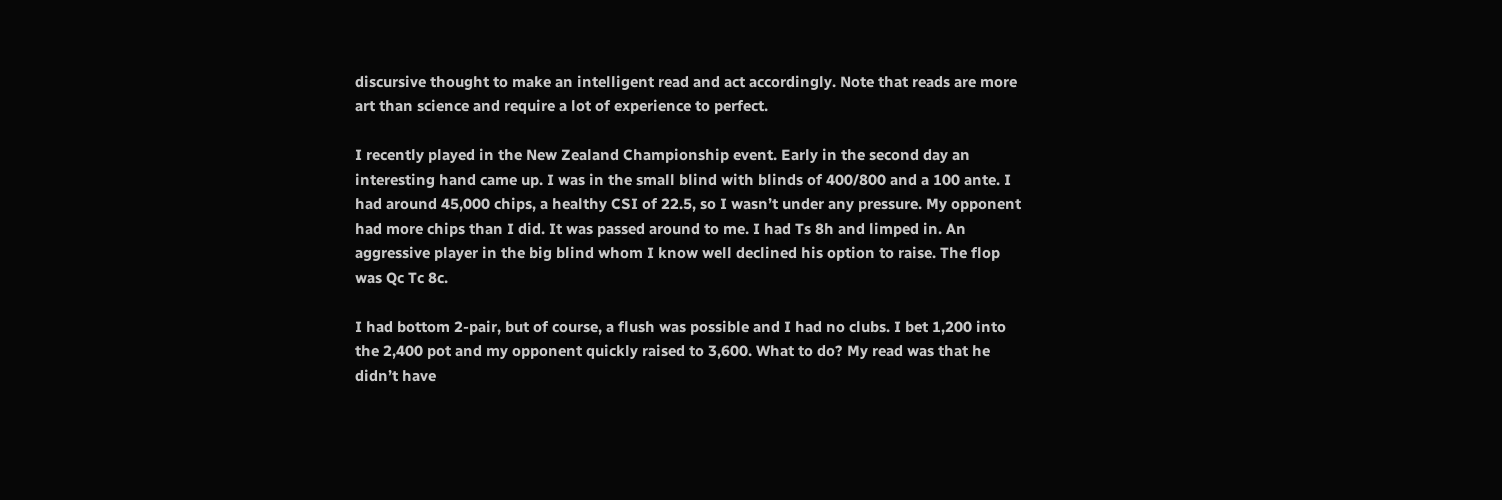discursive thought to make an intelligent read and act accordingly. Note that reads are more art than science and require a lot of experience to perfect.

I recently played in the New Zealand Championship event. Early in the second day an interesting hand came up. I was in the small blind with blinds of 400/800 and a 100 ante. I had around 45,000 chips, a healthy CSI of 22.5, so I wasn’t under any pressure. My opponent had more chips than I did. It was passed around to me. I had Ts 8h and limped in. An aggressive player in the big blind whom I know well declined his option to raise. The flop was Qc Tc 8c.

I had bottom 2-pair, but of course, a flush was possible and I had no clubs. I bet 1,200 into the 2,400 pot and my opponent quickly raised to 3,600. What to do? My read was that he didn’t have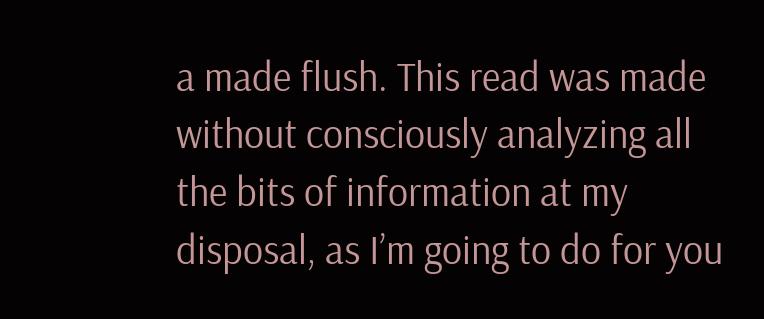a made flush. This read was made without consciously analyzing all the bits of information at my disposal, as I’m going to do for you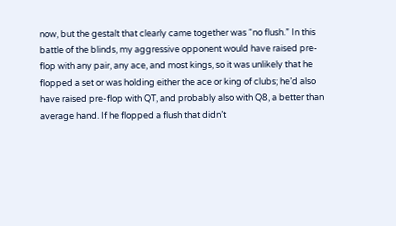now, but the gestalt that clearly came together was “no flush.” In this battle of the blinds, my aggressive opponent would have raised pre-flop with any pair, any ace, and most kings, so it was unlikely that he flopped a set or was holding either the ace or king of clubs; he’d also have raised pre-flop with QT, and probably also with Q8, a better than average hand. If he flopped a flush that didn’t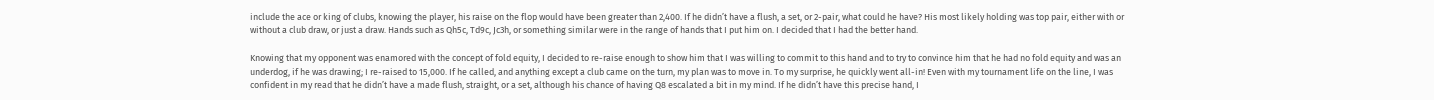include the ace or king of clubs, knowing the player, his raise on the flop would have been greater than 2,400. If he didn’t have a flush, a set, or 2-pair, what could he have? His most likely holding was top pair, either with or without a club draw, or just a draw. Hands such as Qh5c, Td9c, Jc3h, or something similar were in the range of hands that I put him on. I decided that I had the better hand.

Knowing that my opponent was enamored with the concept of fold equity, I decided to re-raise enough to show him that I was willing to commit to this hand and to try to convince him that he had no fold equity and was an underdog, if he was drawing; I re-raised to 15,000. If he called, and anything except a club came on the turn, my plan was to move in. To my surprise, he quickly went all-in! Even with my tournament life on the line, I was confident in my read that he didn’t have a made flush, straight, or a set, although his chance of having Q8 escalated a bit in my mind. If he didn’t have this precise hand, I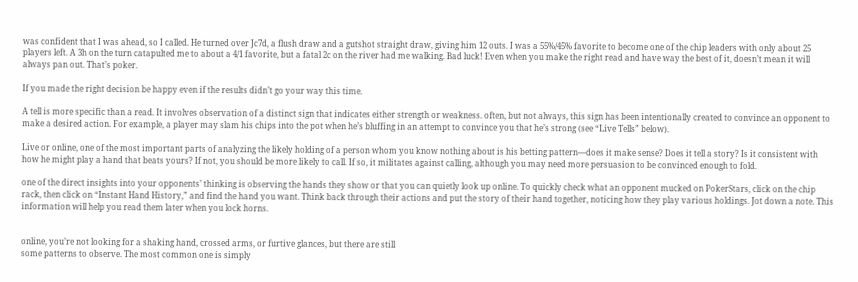was confident that I was ahead, so I called. He turned over Jc7d, a flush draw and a gutshot straight draw, giving him 12 outs. I was a 55%/45% favorite to become one of the chip leaders with only about 25 players left. A 3h on the turn catapulted me to about a 4/1 favorite, but a fatal 2c on the river had me walking. Bad luck! Even when you make the right read and have way the best of it, doesn’t mean it will always pan out. That’s poker.

If you made the right decision be happy even if the results didn’t go your way this time.

A tell is more specific than a read. It involves observation of a distinct sign that indicates either strength or weakness. often, but not always, this sign has been intentionally created to convince an opponent to make a desired action. For example, a player may slam his chips into the pot when he’s bluffing in an attempt to convince you that he’s strong (see “Live Tells” below).

Live or online, one of the most important parts of analyzing the likely holding of a person whom you know nothing about is his betting pattern—does it make sense? Does it tell a story? Is it consistent with how he might play a hand that beats yours? If not, you should be more likely to call. If so, it militates against calling, although you may need more persuasion to be convinced enough to fold.

one of the direct insights into your opponents’ thinking is observing the hands they show or that you can quietly look up online. To quickly check what an opponent mucked on PokerStars, click on the chip rack, then click on “Instant Hand History,” and find the hand you want. Think back through their actions and put the story of their hand together, noticing how they play various holdings. Jot down a note. This information will help you read them later when you lock horns.


online, you’re not looking for a shaking hand, crossed arms, or furtive glances, but there are still
some patterns to observe. The most common one is simply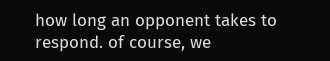how long an opponent takes to respond. of course, we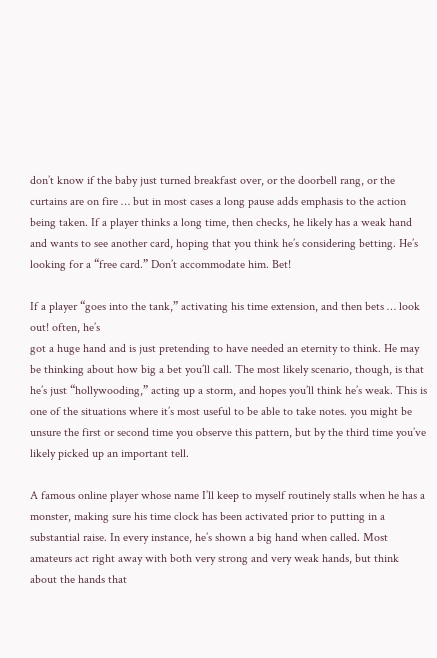don’t know if the baby just turned breakfast over, or the doorbell rang, or the curtains are on fire … but in most cases a long pause adds emphasis to the action being taken. If a player thinks a long time, then checks, he likely has a weak hand and wants to see another card, hoping that you think he’s considering betting. He’s looking for a “free card.” Don’t accommodate him. Bet!

If a player “goes into the tank,” activating his time extension, and then bets … look out! often, he’s
got a huge hand and is just pretending to have needed an eternity to think. He may be thinking about how big a bet you’ll call. The most likely scenario, though, is that he’s just “hollywooding,” acting up a storm, and hopes you’ll think he’s weak. This is one of the situations where it’s most useful to be able to take notes. you might be unsure the first or second time you observe this pattern, but by the third time you’ve likely picked up an important tell.

A famous online player whose name I’ll keep to myself routinely stalls when he has a monster, making sure his time clock has been activated prior to putting in a substantial raise. In every instance, he’s shown a big hand when called. Most amateurs act right away with both very strong and very weak hands, but think about the hands that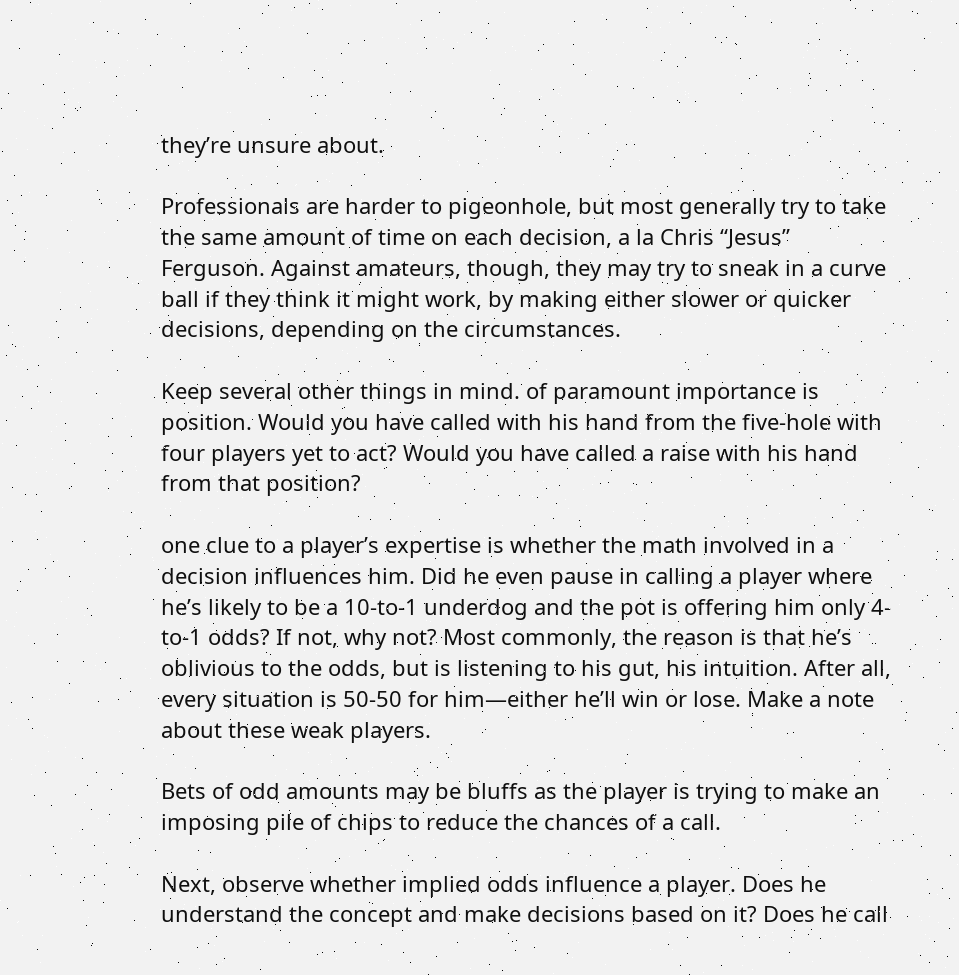they’re unsure about.

Professionals are harder to pigeonhole, but most generally try to take the same amount of time on each decision, a la Chris “Jesus” Ferguson. Against amateurs, though, they may try to sneak in a curve ball if they think it might work, by making either slower or quicker decisions, depending on the circumstances.

Keep several other things in mind. of paramount importance is position. Would you have called with his hand from the five-hole with four players yet to act? Would you have called a raise with his hand from that position?

one clue to a player’s expertise is whether the math involved in a decision influences him. Did he even pause in calling a player where he’s likely to be a 10-to-1 underdog and the pot is offering him only 4-to-1 odds? If not, why not? Most commonly, the reason is that he’s oblivious to the odds, but is listening to his gut, his intuition. After all, every situation is 50-50 for him—either he’ll win or lose. Make a note about these weak players.

Bets of odd amounts may be bluffs as the player is trying to make an imposing pile of chips to reduce the chances of a call.

Next, observe whether implied odds influence a player. Does he understand the concept and make decisions based on it? Does he call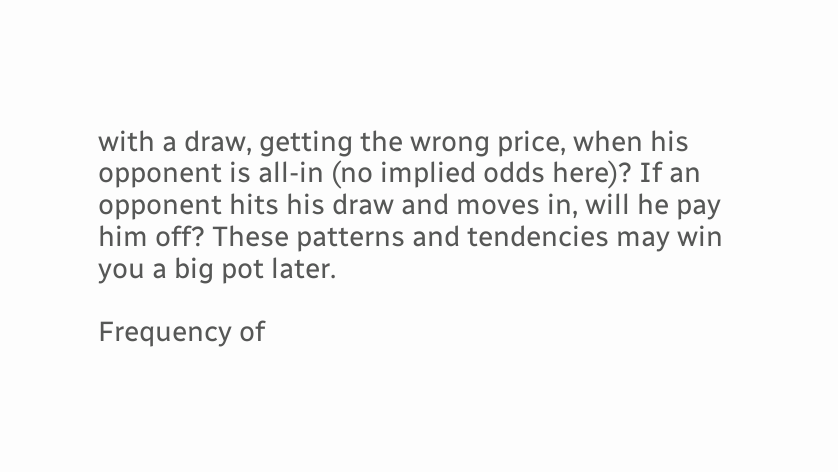with a draw, getting the wrong price, when his opponent is all-in (no implied odds here)? If an opponent hits his draw and moves in, will he pay him off? These patterns and tendencies may win you a big pot later.

Frequency of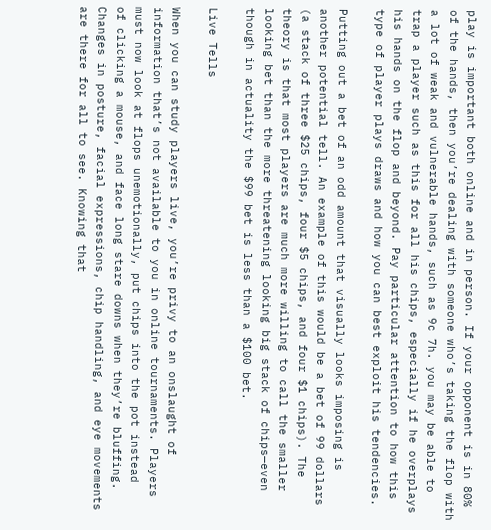play is important both online and in person. If your opponent is in 80% of the hands, then you’re dealing with someone who’s taking the flop with a lot of weak and vulnerable hands, such as 9c 7h. you may be able to trap a player such as this for all his chips, especially if he overplays his hands on the flop and beyond. Pay particular attention to how this type of player plays draws and how you can best exploit his tendencies.

Putting out a bet of an odd amount that visually looks imposing is another potential tell. An example of this would be a bet of 99 dollars (a stack of three $25 chips, four $5 chips, and four $1 chips). The theory is that most players are much more willing to call the smaller looking bet than the more threatening looking big stack of chips—even though in actuality the $99 bet is less than a $100 bet.

Live Tells

When you can study players live, you’re privy to an onslaught of information that’s not available to you in online tournaments. Players must now look at flops unemotionally, put chips into the pot instead
of clicking a mouse, and face long stare downs when they’re bluffing. Changes in posture, facial expressions, chip handling, and eye movements are there for all to see. Knowing that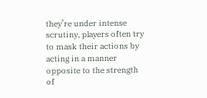they’re under intense scrutiny, players often try to mask their actions by acting in a manner opposite to the strength of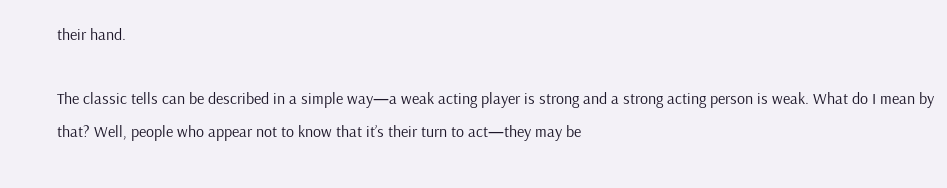their hand.

The classic tells can be described in a simple way—a weak acting player is strong and a strong acting person is weak. What do I mean by that? Well, people who appear not to know that it’s their turn to act—they may be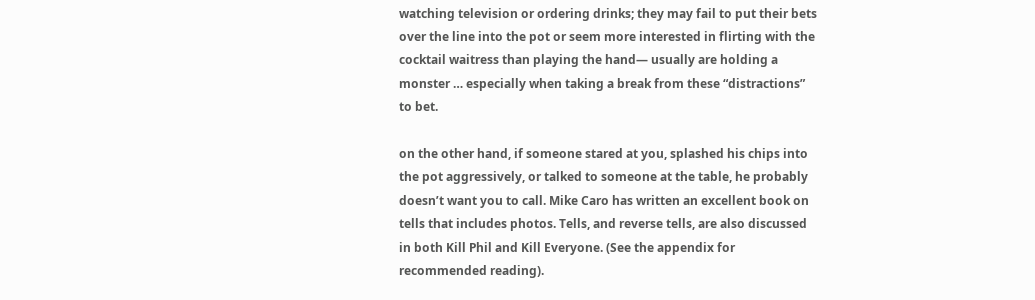watching television or ordering drinks; they may fail to put their bets over the line into the pot or seem more interested in flirting with the cocktail waitress than playing the hand— usually are holding a monster … especially when taking a break from these “distractions” to bet.

on the other hand, if someone stared at you, splashed his chips into the pot aggressively, or talked to someone at the table, he probably doesn’t want you to call. Mike Caro has written an excellent book on tells that includes photos. Tells, and reverse tells, are also discussed in both Kill Phil and Kill Everyone. (See the appendix for recommended reading).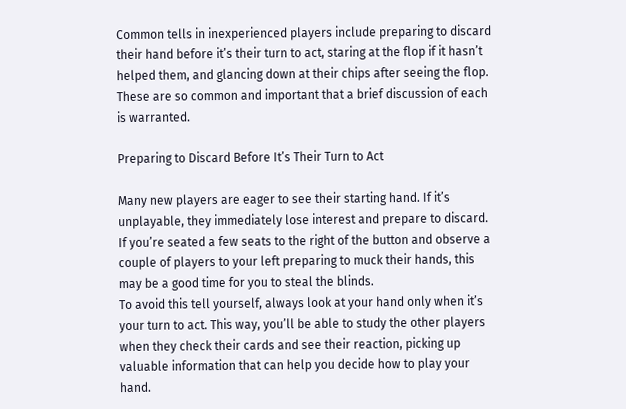Common tells in inexperienced players include preparing to discard their hand before it’s their turn to act, staring at the flop if it hasn’t helped them, and glancing down at their chips after seeing the flop. These are so common and important that a brief discussion of each is warranted.

Preparing to Discard Before It’s Their Turn to Act

Many new players are eager to see their starting hand. If it’s unplayable, they immediately lose interest and prepare to discard. If you’re seated a few seats to the right of the button and observe a couple of players to your left preparing to muck their hands, this may be a good time for you to steal the blinds.
To avoid this tell yourself, always look at your hand only when it’s your turn to act. This way, you’ll be able to study the other players when they check their cards and see their reaction, picking up valuable information that can help you decide how to play your hand.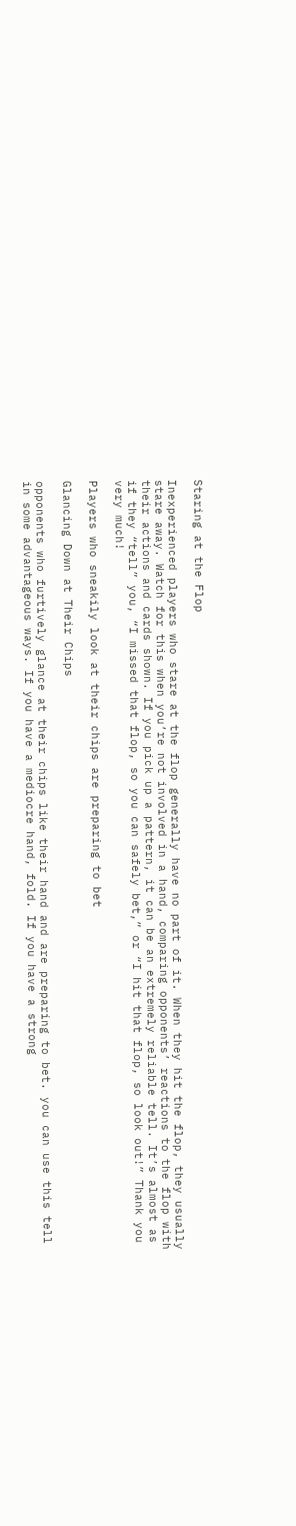Staring at the Flop

Inexperienced players who stare at the flop generally have no part of it. When they hit the flop, they usually stare away. Watch for this when you’re not involved in a hand, comparing opponents’ reactions to the flop with their actions and cards shown. If you pick up a pattern, it can be an extremely reliable tell. It’s almost as if they “tell” you, “I missed that flop, so you can safely bet,” or “I hit that flop, so look out!” Thank you very much!

Players who sneakily look at their chips are preparing to bet

Glancing Down at Their Chips

opponents who furtively glance at their chips like their hand and are preparing to bet. you can use this tell in some advantageous ways. If you have a mediocre hand, fold. If you have a strong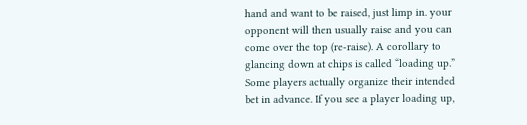hand and want to be raised, just limp in. your opponent will then usually raise and you can come over the top (re-raise). A corollary to glancing down at chips is called “loading up.” Some players actually organize their intended bet in advance. If you see a player loading up,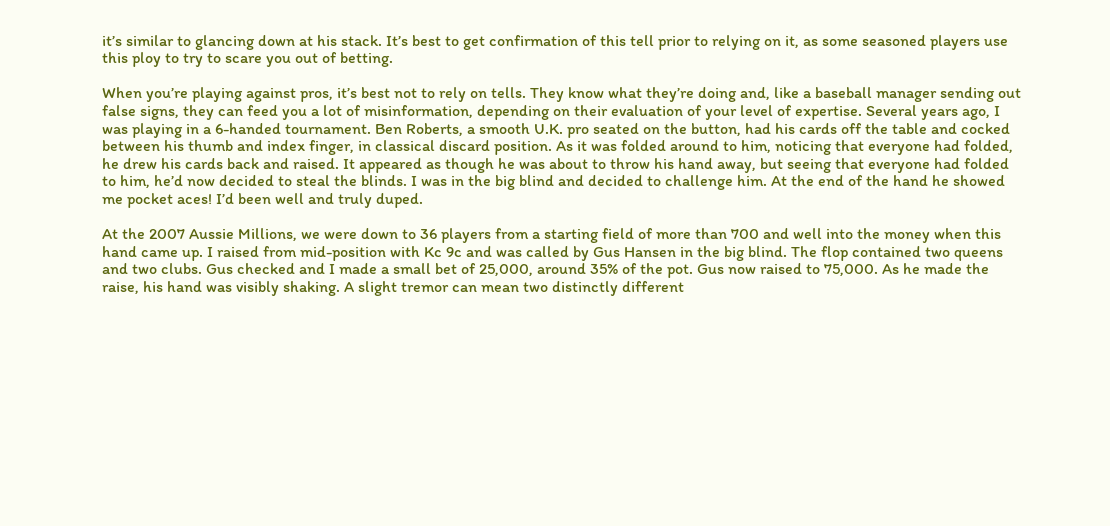it’s similar to glancing down at his stack. It’s best to get confirmation of this tell prior to relying on it, as some seasoned players use this ploy to try to scare you out of betting.

When you’re playing against pros, it’s best not to rely on tells. They know what they’re doing and, like a baseball manager sending out false signs, they can feed you a lot of misinformation, depending on their evaluation of your level of expertise. Several years ago, I was playing in a 6-handed tournament. Ben Roberts, a smooth U.K. pro seated on the button, had his cards off the table and cocked between his thumb and index finger, in classical discard position. As it was folded around to him, noticing that everyone had folded, he drew his cards back and raised. It appeared as though he was about to throw his hand away, but seeing that everyone had folded to him, he’d now decided to steal the blinds. I was in the big blind and decided to challenge him. At the end of the hand he showed me pocket aces! I’d been well and truly duped.

At the 2007 Aussie Millions, we were down to 36 players from a starting field of more than 700 and well into the money when this hand came up. I raised from mid-position with Kc 9c and was called by Gus Hansen in the big blind. The flop contained two queens and two clubs. Gus checked and I made a small bet of 25,000, around 35% of the pot. Gus now raised to 75,000. As he made the raise, his hand was visibly shaking. A slight tremor can mean two distinctly different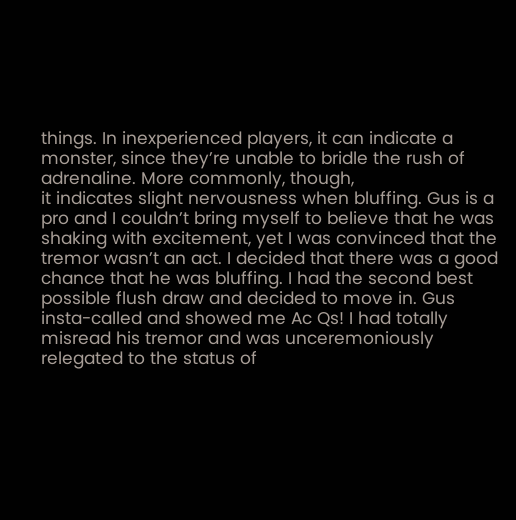things. In inexperienced players, it can indicate a monster, since they’re unable to bridle the rush of adrenaline. More commonly, though,
it indicates slight nervousness when bluffing. Gus is a pro and I couldn’t bring myself to believe that he was shaking with excitement, yet I was convinced that the tremor wasn’t an act. I decided that there was a good chance that he was bluffing. I had the second best possible flush draw and decided to move in. Gus insta-called and showed me Ac Qs! I had totally misread his tremor and was unceremoniously relegated to the status of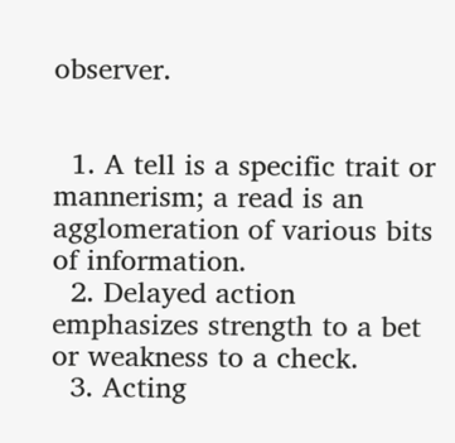observer.


  1. A tell is a specific trait or mannerism; a read is an agglomeration of various bits of information.
  2. Delayed action emphasizes strength to a bet or weakness to a check.
  3. Acting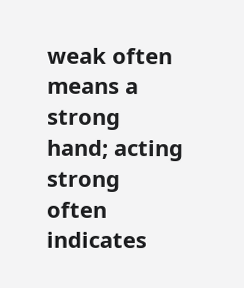weak often means a strong hand; acting strong often indicates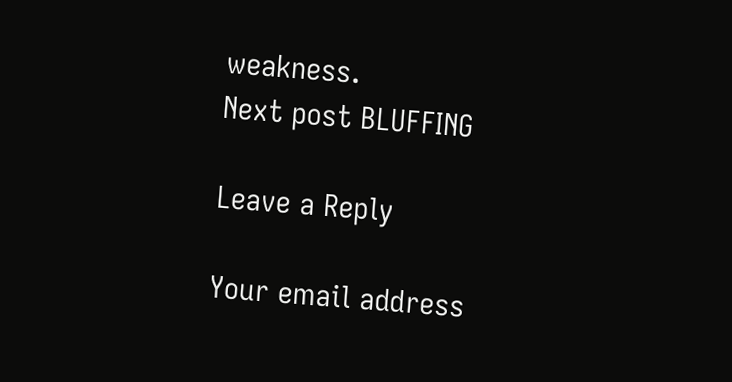weakness.
Next post BLUFFING

Leave a Reply

Your email address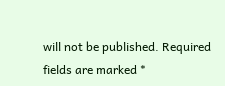will not be published. Required fields are marked *